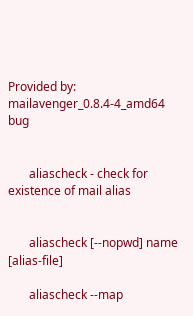Provided by: mailavenger_0.8.4-4_amd64 bug


       aliascheck - check for existence of mail alias


       aliascheck [--nopwd] name [alias-file]

       aliascheck --map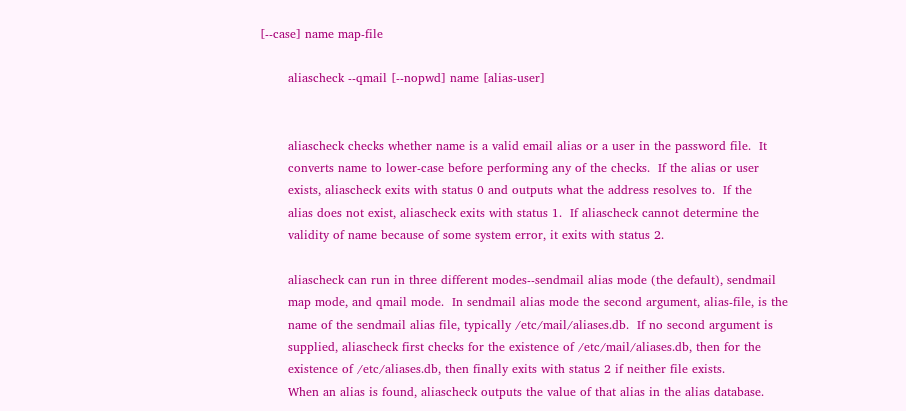[--case] name map-file

       aliascheck --qmail [--nopwd] name [alias-user]


       aliascheck checks whether name is a valid email alias or a user in the password file.  It
       converts name to lower-case before performing any of the checks.  If the alias or user
       exists, aliascheck exits with status 0 and outputs what the address resolves to.  If the
       alias does not exist, aliascheck exits with status 1.  If aliascheck cannot determine the
       validity of name because of some system error, it exits with status 2.

       aliascheck can run in three different modes--sendmail alias mode (the default), sendmail
       map mode, and qmail mode.  In sendmail alias mode the second argument, alias-file, is the
       name of the sendmail alias file, typically /etc/mail/aliases.db.  If no second argument is
       supplied, aliascheck first checks for the existence of /etc/mail/aliases.db, then for the
       existence of /etc/aliases.db, then finally exits with status 2 if neither file exists.
       When an alias is found, aliascheck outputs the value of that alias in the alias database.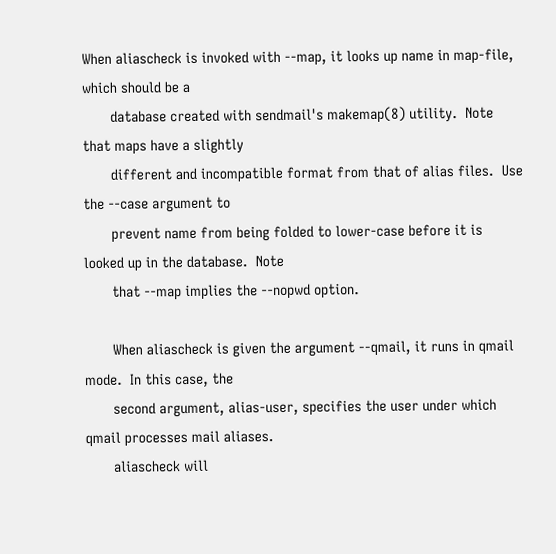When aliascheck is invoked with --map, it looks up name in map-file, which should be a
       database created with sendmail's makemap(8) utility.  Note that maps have a slightly
       different and incompatible format from that of alias files.  Use the --case argument to
       prevent name from being folded to lower-case before it is looked up in the database.  Note
       that --map implies the --nopwd option.

       When aliascheck is given the argument --qmail, it runs in qmail mode.  In this case, the
       second argument, alias-user, specifies the user under which qmail processes mail aliases.
       aliascheck will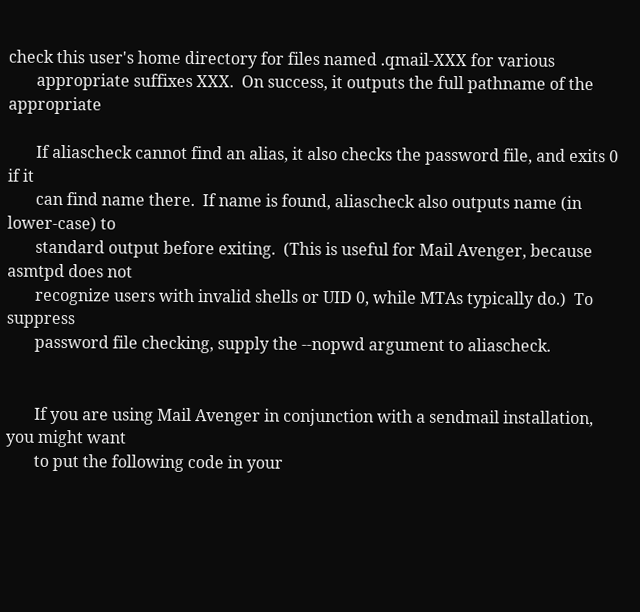check this user's home directory for files named .qmail-XXX for various
       appropriate suffixes XXX.  On success, it outputs the full pathname of the appropriate

       If aliascheck cannot find an alias, it also checks the password file, and exits 0 if it
       can find name there.  If name is found, aliascheck also outputs name (in lower-case) to
       standard output before exiting.  (This is useful for Mail Avenger, because asmtpd does not
       recognize users with invalid shells or UID 0, while MTAs typically do.)  To suppress
       password file checking, supply the --nopwd argument to aliascheck.


       If you are using Mail Avenger in conjunction with a sendmail installation, you might want
       to put the following code in your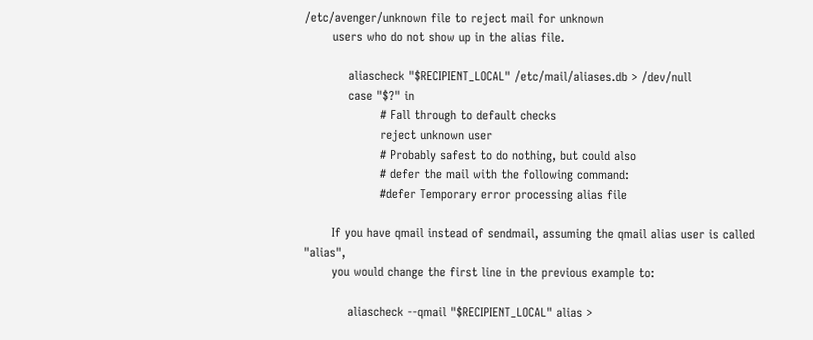/etc/avenger/unknown file to reject mail for unknown
       users who do not show up in the alias file.

           aliascheck "$RECIPIENT_LOCAL" /etc/mail/aliases.db > /dev/null
           case "$?" in
                   # Fall through to default checks
                   reject unknown user
                   # Probably safest to do nothing, but could also
                   # defer the mail with the following command:
                   #defer Temporary error processing alias file

       If you have qmail instead of sendmail, assuming the qmail alias user is called "alias",
       you would change the first line in the previous example to:

           aliascheck --qmail "$RECIPIENT_LOCAL" alias >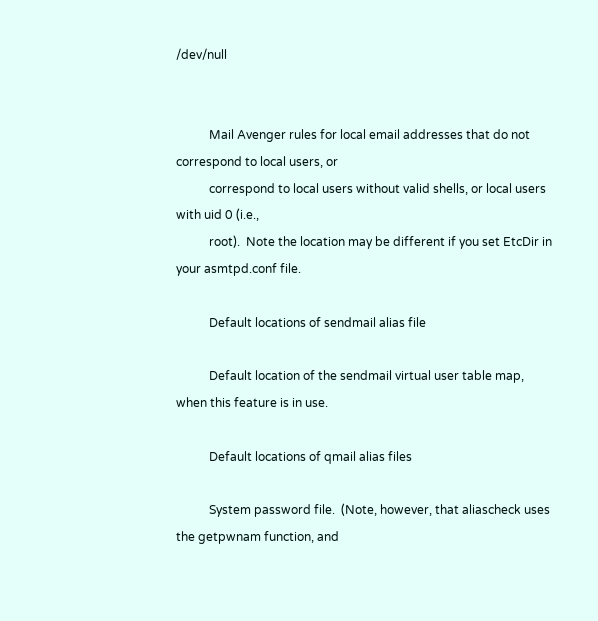/dev/null


           Mail Avenger rules for local email addresses that do not correspond to local users, or
           correspond to local users without valid shells, or local users with uid 0 (i.e.,
           root).  Note the location may be different if you set EtcDir in your asmtpd.conf file.

           Default locations of sendmail alias file

           Default location of the sendmail virtual user table map, when this feature is in use.

           Default locations of qmail alias files

           System password file.  (Note, however, that aliascheck uses the getpwnam function, and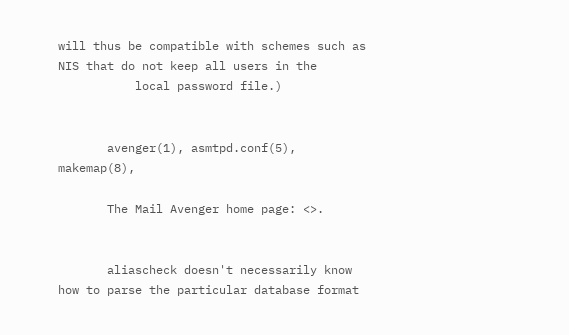will thus be compatible with schemes such as NIS that do not keep all users in the
           local password file.)


       avenger(1), asmtpd.conf(5), makemap(8),

       The Mail Avenger home page: <>.


       aliascheck doesn't necessarily know how to parse the particular database format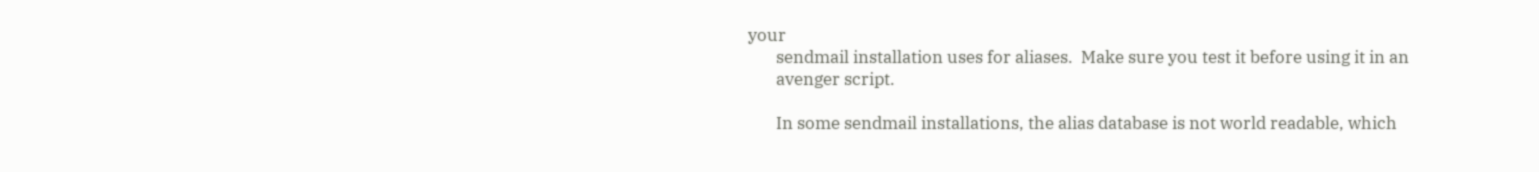your
       sendmail installation uses for aliases.  Make sure you test it before using it in an
       avenger script.

       In some sendmail installations, the alias database is not world readable, which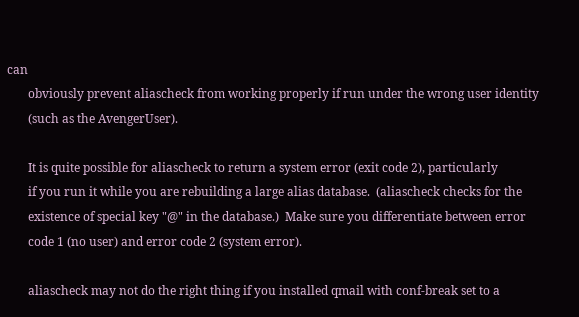can
       obviously prevent aliascheck from working properly if run under the wrong user identity
       (such as the AvengerUser).

       It is quite possible for aliascheck to return a system error (exit code 2), particularly
       if you run it while you are rebuilding a large alias database.  (aliascheck checks for the
       existence of special key "@" in the database.)  Make sure you differentiate between error
       code 1 (no user) and error code 2 (system error).

       aliascheck may not do the right thing if you installed qmail with conf-break set to a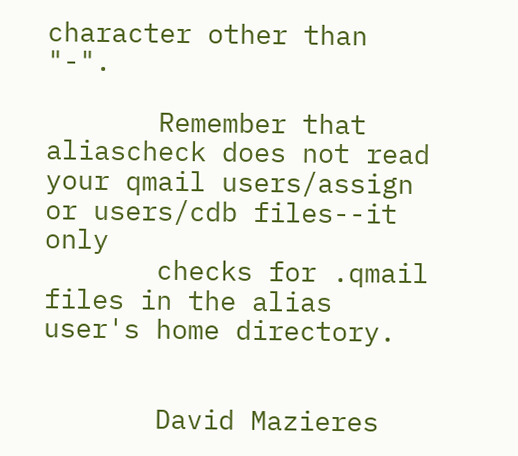character other than "-".

       Remember that aliascheck does not read your qmail users/assign or users/cdb files--it only
       checks for .qmail files in the alias user's home directory.


       David Mazieres